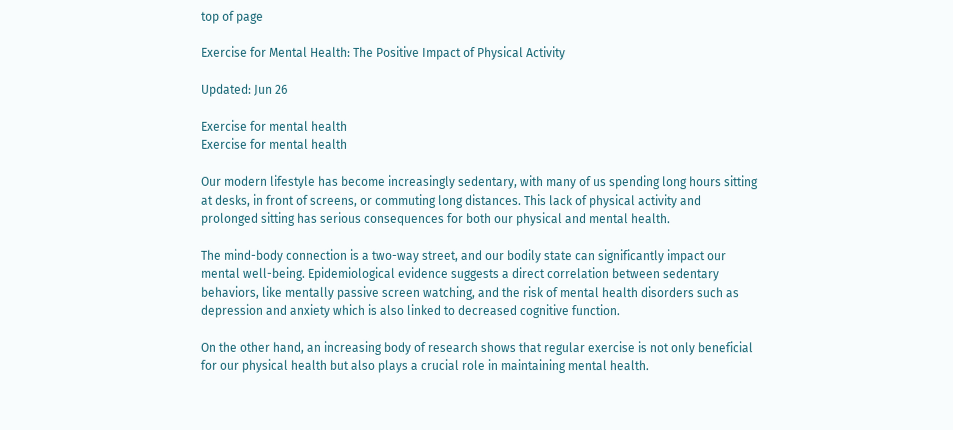top of page

Exercise for Mental Health: The Positive Impact of Physical Activity

Updated: Jun 26

Exercise for mental health
Exercise for mental health

Our modern lifestyle has become increasingly sedentary, with many of us spending long hours sitting at desks, in front of screens, or commuting long distances. This lack of physical activity and prolonged sitting has serious consequences for both our physical and mental health.

The mind-body connection is a two-way street, and our bodily state can significantly impact our mental well-being. Epidemiological evidence suggests a direct correlation between sedentary behaviors, like mentally passive screen watching, and the risk of mental health disorders such as depression and anxiety which is also linked to decreased cognitive function.

On the other hand, an increasing body of research shows that regular exercise is not only beneficial for our physical health but also plays a crucial role in maintaining mental health.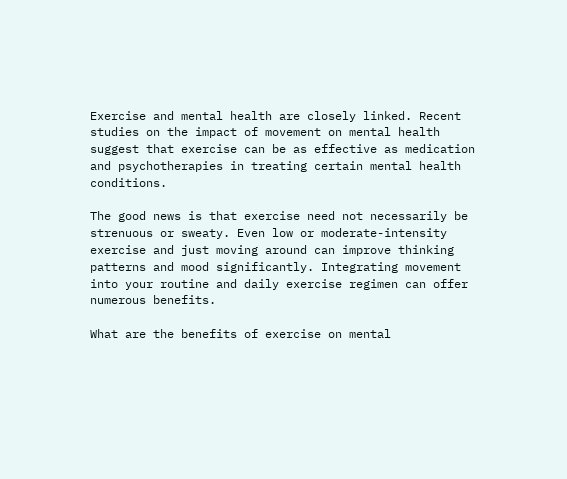Exercise and mental health are closely linked. Recent studies on the impact of movement on mental health suggest that exercise can be as effective as medication and psychotherapies in treating certain mental health conditions.

The good news is that exercise need not necessarily be strenuous or sweaty. Even low or moderate-intensity exercise and just moving around can improve thinking patterns and mood significantly. Integrating movement into your routine and daily exercise regimen can offer numerous benefits.

What are the benefits of exercise on mental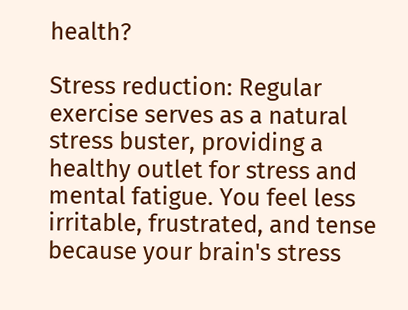health?

Stress reduction: Regular exercise serves as a natural stress buster, providing a healthy outlet for stress and mental fatigue. You feel less irritable, frustrated, and tense because your brain's stress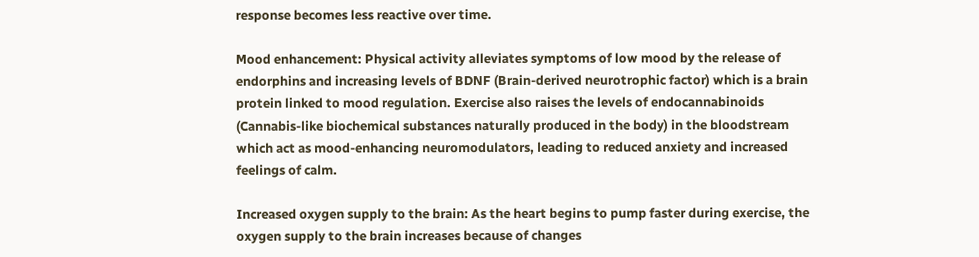response becomes less reactive over time.

Mood enhancement: Physical activity alleviates symptoms of low mood by the release of endorphins and increasing levels of BDNF (Brain-derived neurotrophic factor) which is a brain protein linked to mood regulation. Exercise also raises the levels of endocannabinoids (Cannabis-like biochemical substances naturally produced in the body) in the bloodstream which act as mood-enhancing neuromodulators, leading to reduced anxiety and increased feelings of calm.

Increased oxygen supply to the brain: As the heart begins to pump faster during exercise, the oxygen supply to the brain increases because of changes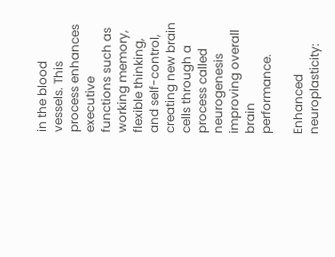in the blood vessels. This process enhances executive functions such as working memory, flexible thinking, and self-control, creating new brain cells through a process called neurogenesis improving overall brain performance.

Enhanced neuroplasticity: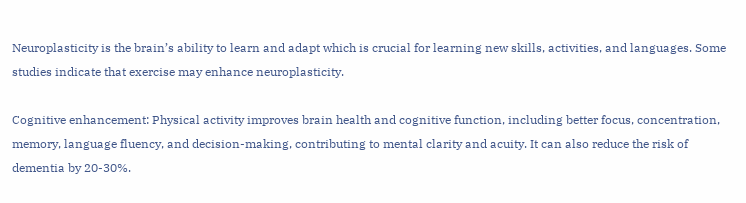Neuroplasticity is the brain’s ability to learn and adapt which is crucial for learning new skills, activities, and languages. Some studies indicate that exercise may enhance neuroplasticity.

Cognitive enhancement: Physical activity improves brain health and cognitive function, including better focus, concentration, memory, language fluency, and decision-making, contributing to mental clarity and acuity. It can also reduce the risk of dementia by 20-30%.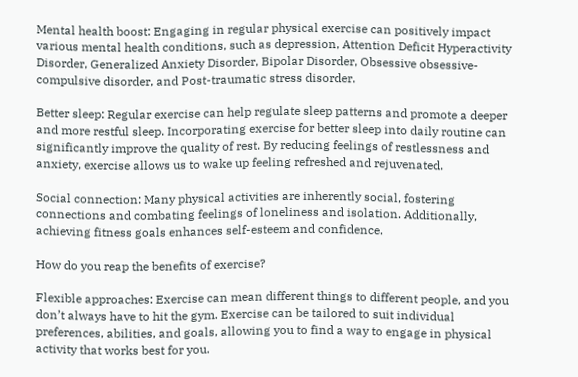Mental health boost: Engaging in regular physical exercise can positively impact various mental health conditions, such as depression, Attention Deficit Hyperactivity Disorder, Generalized Anxiety Disorder, Bipolar Disorder, Obsessive obsessive-compulsive disorder, and Post-traumatic stress disorder.

Better sleep: Regular exercise can help regulate sleep patterns and promote a deeper and more restful sleep. Incorporating exercise for better sleep into daily routine can significantly improve the quality of rest. By reducing feelings of restlessness and anxiety, exercise allows us to wake up feeling refreshed and rejuvenated.

Social connection: Many physical activities are inherently social, fostering connections and combating feelings of loneliness and isolation. Additionally, achieving fitness goals enhances self-esteem and confidence.

How do you reap the benefits of exercise?

Flexible approaches: Exercise can mean different things to different people, and you don’t always have to hit the gym. Exercise can be tailored to suit individual preferences, abilities, and goals, allowing you to find a way to engage in physical activity that works best for you.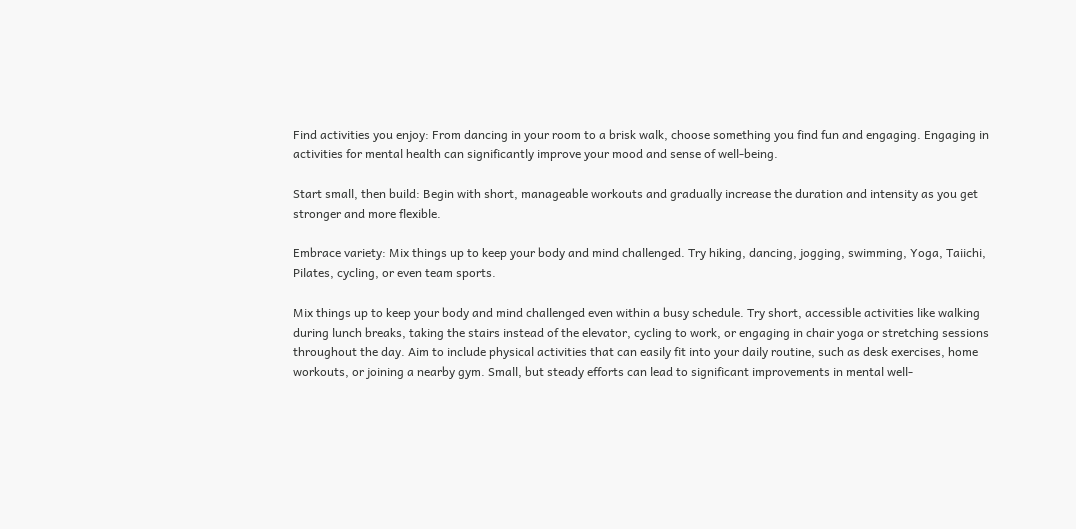Find activities you enjoy: From dancing in your room to a brisk walk, choose something you find fun and engaging. Engaging in activities for mental health can significantly improve your mood and sense of well-being.

Start small, then build: Begin with short, manageable workouts and gradually increase the duration and intensity as you get stronger and more flexible.

Embrace variety: Mix things up to keep your body and mind challenged. Try hiking, dancing, jogging, swimming, Yoga, Taiichi, Pilates, cycling, or even team sports.

Mix things up to keep your body and mind challenged even within a busy schedule. Try short, accessible activities like walking during lunch breaks, taking the stairs instead of the elevator, cycling to work, or engaging in chair yoga or stretching sessions throughout the day. Aim to include physical activities that can easily fit into your daily routine, such as desk exercises, home workouts, or joining a nearby gym. Small, but steady efforts can lead to significant improvements in mental well-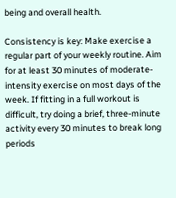being and overall health.

Consistency is key: Make exercise a regular part of your weekly routine. Aim for at least 30 minutes of moderate-intensity exercise on most days of the week. If fitting in a full workout is difficult, try doing a brief, three-minute activity every 30 minutes to break long periods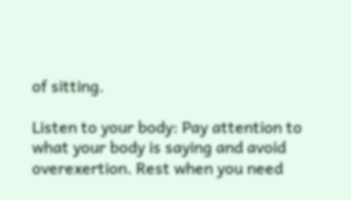of sitting.

Listen to your body: Pay attention to what your body is saying and avoid overexertion. Rest when you need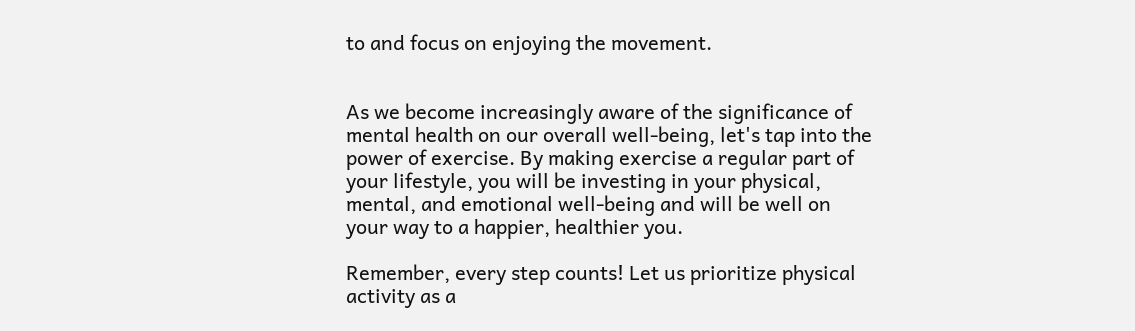to and focus on enjoying the movement.


As we become increasingly aware of the significance of mental health on our overall well-being, let's tap into the power of exercise. By making exercise a regular part of your lifestyle, you will be investing in your physical, mental, and emotional well-being and will be well on your way to a happier, healthier you.

Remember, every step counts! Let us prioritize physical activity as a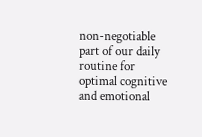non-negotiable part of our daily routine for optimal cognitive and emotional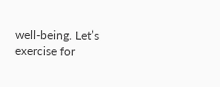well-being. Let’s exercise for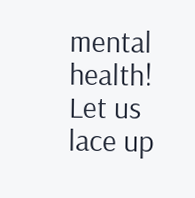mental health!  Let us lace up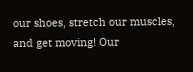our shoes, stretch our muscles, and get moving! Our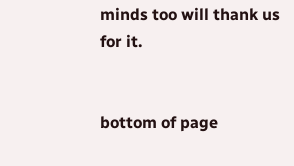minds too will thank us for it.


bottom of page